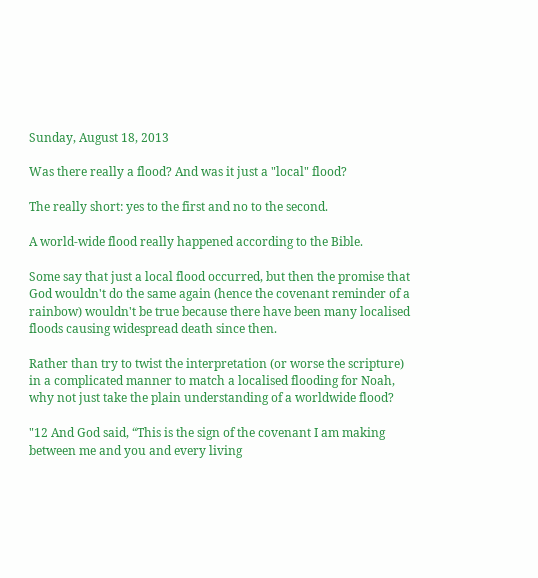Sunday, August 18, 2013

Was there really a flood? And was it just a "local" flood?

The really short: yes to the first and no to the second.

A world-wide flood really happened according to the Bible.

Some say that just a local flood occurred, but then the promise that God wouldn't do the same again (hence the covenant reminder of a rainbow) wouldn't be true because there have been many localised floods causing widespread death since then.

Rather than try to twist the interpretation (or worse the scripture) in a complicated manner to match a localised flooding for Noah, why not just take the plain understanding of a worldwide flood?

"12 And God said, “This is the sign of the covenant I am making between me and you and every living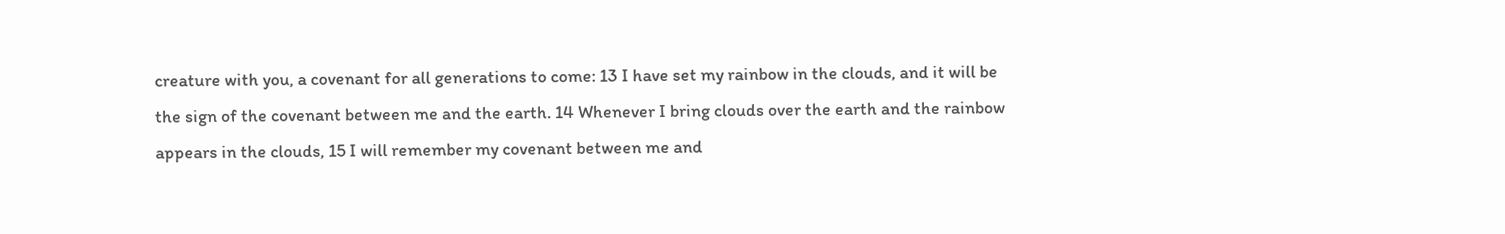creature with you, a covenant for all generations to come: 13 I have set my rainbow in the clouds, and it will be the sign of the covenant between me and the earth. 14 Whenever I bring clouds over the earth and the rainbow appears in the clouds, 15 I will remember my covenant between me and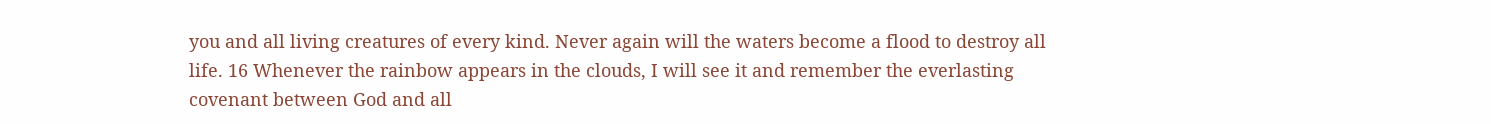you and all living creatures of every kind. Never again will the waters become a flood to destroy all life. 16 Whenever the rainbow appears in the clouds, I will see it and remember the everlasting covenant between God and all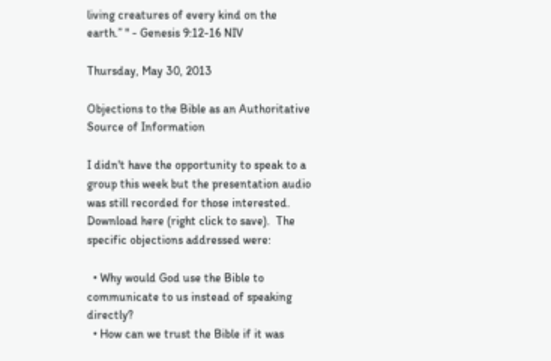living creatures of every kind on the earth.” " - Genesis 9:12-16 NIV

Thursday, May 30, 2013

Objections to the Bible as an Authoritative Source of Information

I didn't have the opportunity to speak to a group this week but the presentation audio was still recorded for those interested.  Download here (right click to save).  The specific objections addressed were:

  • Why would God use the Bible to communicate to us instead of speaking directly?
  • How can we trust the Bible if it was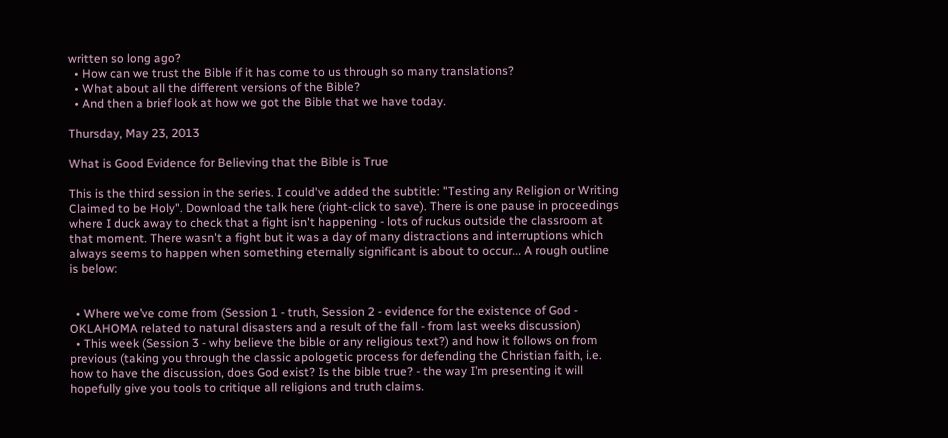written so long ago?
  • How can we trust the Bible if it has come to us through so many translations?
  • What about all the different versions of the Bible?
  • And then a brief look at how we got the Bible that we have today.

Thursday, May 23, 2013

What is Good Evidence for Believing that the Bible is True

This is the third session in the series. I could've added the subtitle: "Testing any Religion or Writing Claimed to be Holy". Download the talk here (right-click to save). There is one pause in proceedings where I duck away to check that a fight isn't happening - lots of ruckus outside the classroom at that moment. There wasn't a fight but it was a day of many distractions and interruptions which always seems to happen when something eternally significant is about to occur... A rough outline is below:


  • Where we’ve come from (Session 1 - truth, Session 2 - evidence for the existence of God - OKLAHOMA related to natural disasters and a result of the fall - from last weeks discussion)
  • This week (Session 3 - why believe the bible or any religious text?) and how it follows on from previous (taking you through the classic apologetic process for defending the Christian faith, i.e. how to have the discussion, does God exist? Is the bible true? - the way I’m presenting it will hopefully give you tools to critique all religions and truth claims.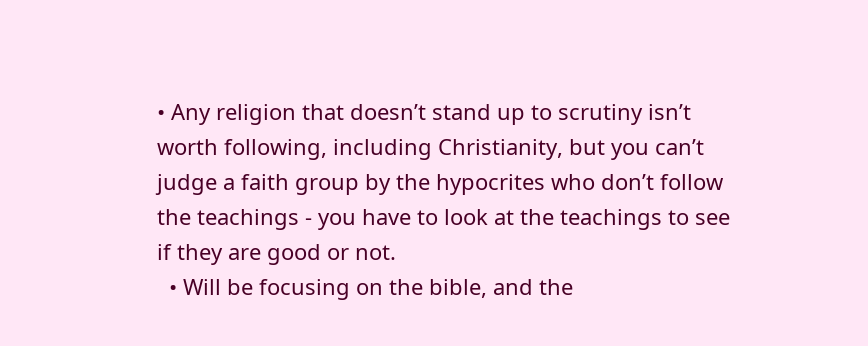• Any religion that doesn’t stand up to scrutiny isn’t worth following, including Christianity, but you can’t judge a faith group by the hypocrites who don’t follow the teachings - you have to look at the teachings to see if they are good or not.
  • Will be focusing on the bible, and the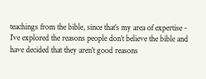teachings from the bible, since that’s my area of expertise - I’ve explored the reasons people don’t believe the bible and have decided that they aren’t good reasons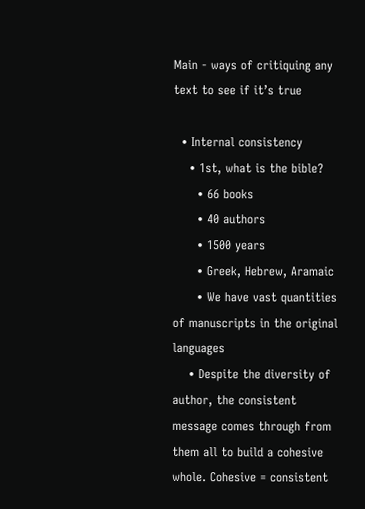Main - ways of critiquing any text to see if it’s true

  • Internal consistency
    • 1st, what is the bible?
      • 66 books
      • 40 authors
      • 1500 years
      • Greek, Hebrew, Aramaic
      • We have vast quantities of manuscripts in the original languages
    • Despite the diversity of author, the consistent message comes through from them all to build a cohesive whole. Cohesive = consistent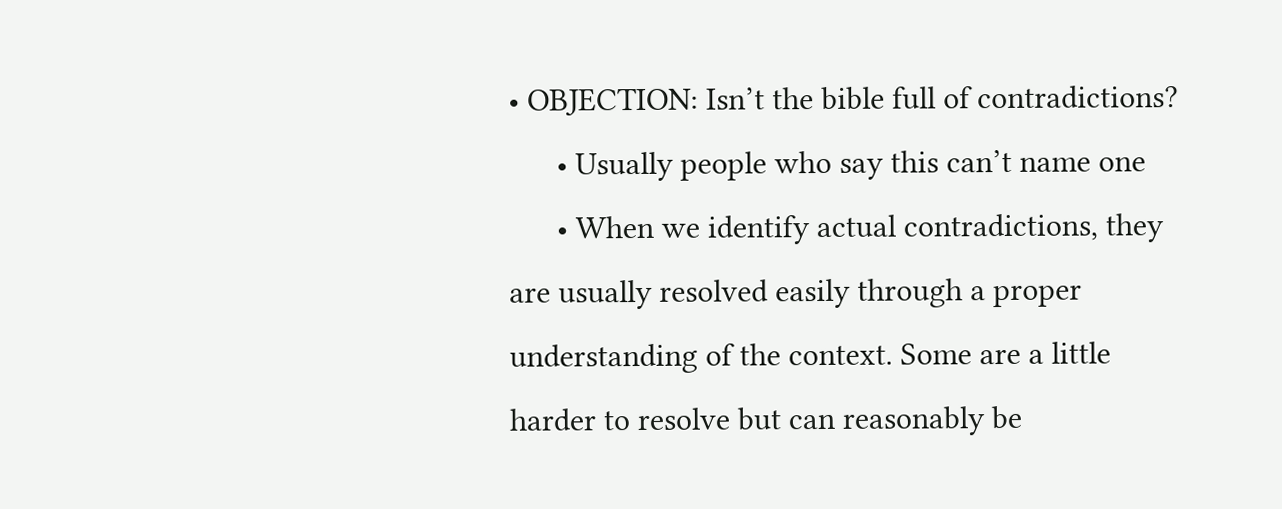• OBJECTION: Isn’t the bible full of contradictions?
      • Usually people who say this can’t name one
      • When we identify actual contradictions, they are usually resolved easily through a proper understanding of the context. Some are a little harder to resolve but can reasonably be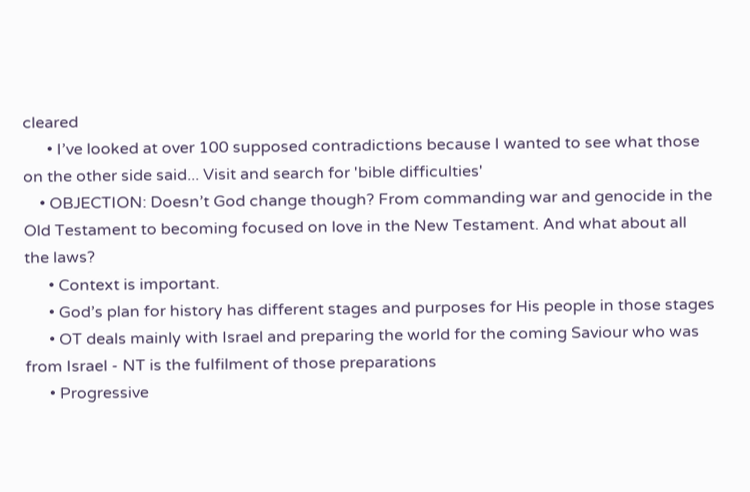cleared
      • I’ve looked at over 100 supposed contradictions because I wanted to see what those on the other side said... Visit and search for 'bible difficulties'
    • OBJECTION: Doesn’t God change though? From commanding war and genocide in the Old Testament to becoming focused on love in the New Testament. And what about all the laws?
      • Context is important.
      • God’s plan for history has different stages and purposes for His people in those stages
      • OT deals mainly with Israel and preparing the world for the coming Saviour who was from Israel - NT is the fulfilment of those preparations
      • Progressive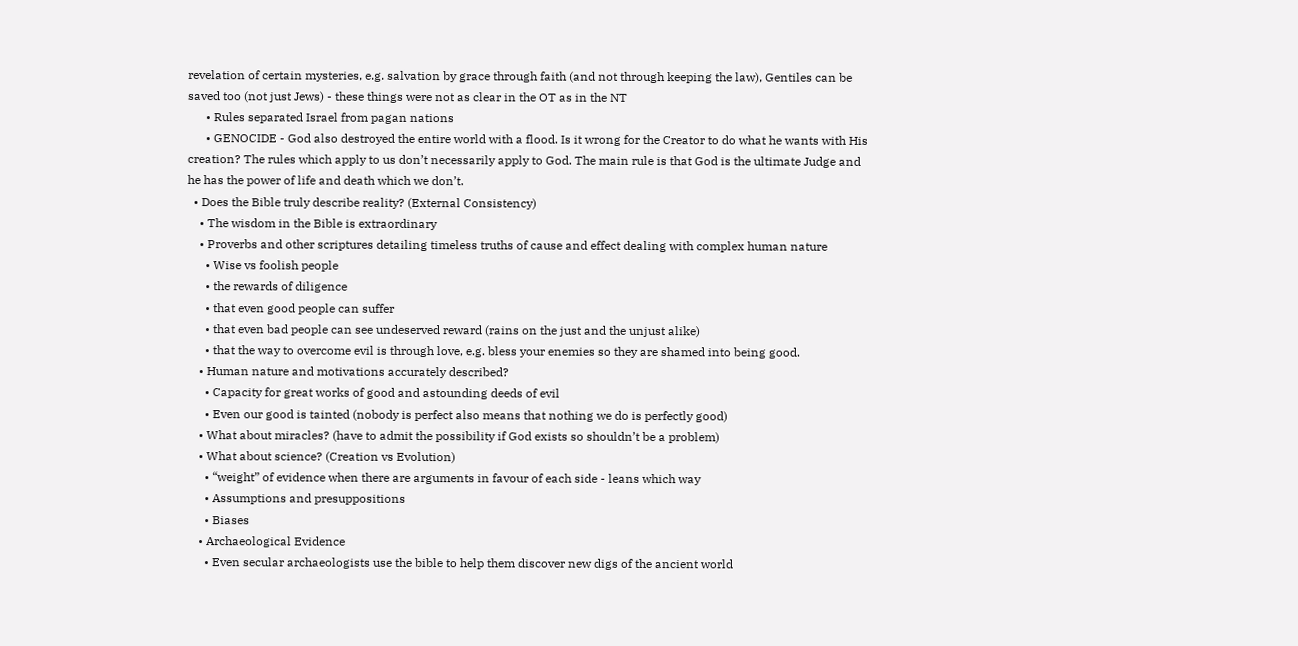revelation of certain mysteries, e.g. salvation by grace through faith (and not through keeping the law), Gentiles can be saved too (not just Jews) - these things were not as clear in the OT as in the NT
      • Rules separated Israel from pagan nations
      • GENOCIDE - God also destroyed the entire world with a flood. Is it wrong for the Creator to do what he wants with His creation? The rules which apply to us don’t necessarily apply to God. The main rule is that God is the ultimate Judge and he has the power of life and death which we don’t.
  • Does the Bible truly describe reality? (External Consistency)
    • The wisdom in the Bible is extraordinary
    • Proverbs and other scriptures detailing timeless truths of cause and effect dealing with complex human nature
      • Wise vs foolish people
      • the rewards of diligence
      • that even good people can suffer
      • that even bad people can see undeserved reward (rains on the just and the unjust alike)
      • that the way to overcome evil is through love, e.g. bless your enemies so they are shamed into being good.
    • Human nature and motivations accurately described?
      • Capacity for great works of good and astounding deeds of evil
      • Even our good is tainted (nobody is perfect also means that nothing we do is perfectly good)
    • What about miracles? (have to admit the possibility if God exists so shouldn’t be a problem)
    • What about science? (Creation vs Evolution)
      • “weight” of evidence when there are arguments in favour of each side - leans which way
      • Assumptions and presuppositions
      • Biases
    • Archaeological Evidence
      • Even secular archaeologists use the bible to help them discover new digs of the ancient world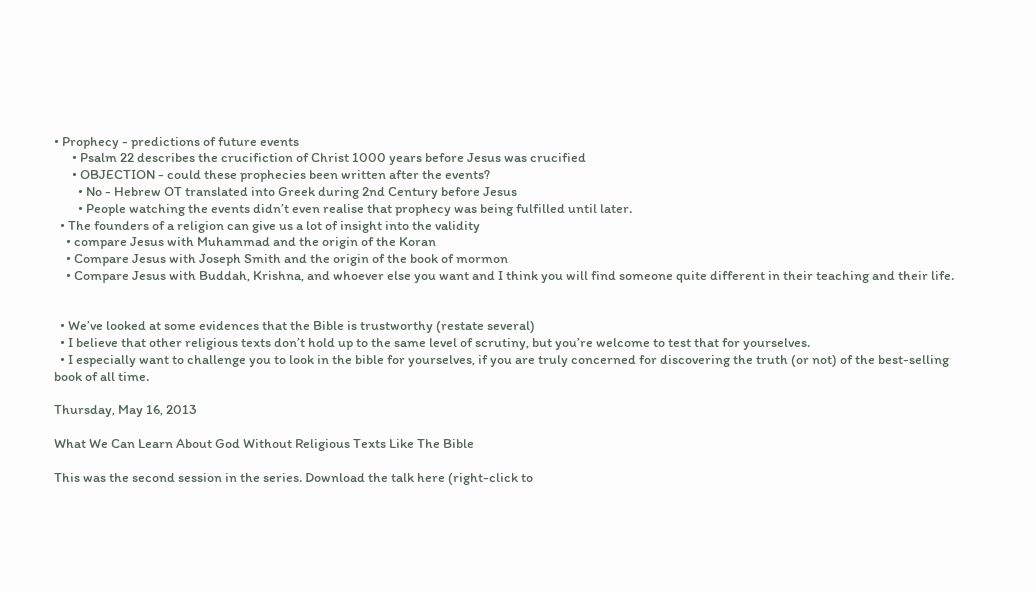• Prophecy - predictions of future events
      • Psalm 22 describes the crucifiction of Christ 1000 years before Jesus was crucified
      • OBJECTION - could these prophecies been written after the events?
        • No - Hebrew OT translated into Greek during 2nd Century before Jesus
        • People watching the events didn’t even realise that prophecy was being fulfilled until later.
  • The founders of a religion can give us a lot of insight into the validity
    • compare Jesus with Muhammad and the origin of the Koran
    • Compare Jesus with Joseph Smith and the origin of the book of mormon
    • Compare Jesus with Buddah, Krishna, and whoever else you want and I think you will find someone quite different in their teaching and their life.


  • We’ve looked at some evidences that the Bible is trustworthy (restate several)
  • I believe that other religious texts don’t hold up to the same level of scrutiny, but you’re welcome to test that for yourselves.
  • I especially want to challenge you to look in the bible for yourselves, if you are truly concerned for discovering the truth (or not) of the best-selling book of all time.

Thursday, May 16, 2013

What We Can Learn About God Without Religious Texts Like The Bible

This was the second session in the series. Download the talk here (right-click to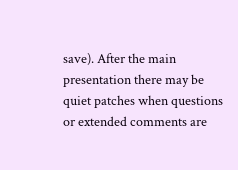save). After the main presentation there may be quiet patches when questions or extended comments are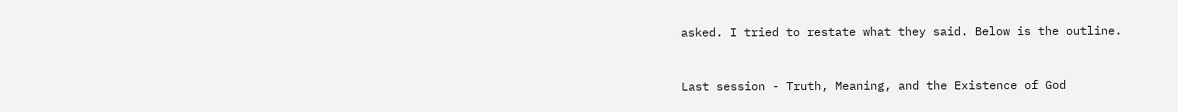asked. I tried to restate what they said. Below is the outline.


Last session - Truth, Meaning, and the Existence of God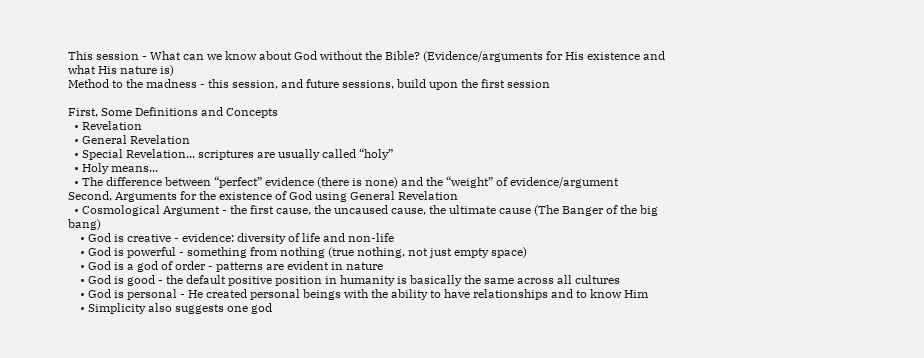This session - What can we know about God without the Bible? (Evidence/arguments for His existence and what His nature is)
Method to the madness - this session, and future sessions, build upon the first session

First, Some Definitions and Concepts
  • Revelation
  • General Revelation
  • Special Revelation... scriptures are usually called “holy”
  • Holy means...
  • The difference between “perfect” evidence (there is none) and the “weight” of evidence/argument
Second, Arguments for the existence of God using General Revelation
  • Cosmological Argument - the first cause, the uncaused cause, the ultimate cause (The Banger of the big bang)
    • God is creative - evidence: diversity of life and non-life
    • God is powerful - something from nothing (true nothing, not just empty space)
    • God is a god of order - patterns are evident in nature
    • God is good - the default positive position in humanity is basically the same across all cultures
    • God is personal - He created personal beings with the ability to have relationships and to know Him
    • Simplicity also suggests one god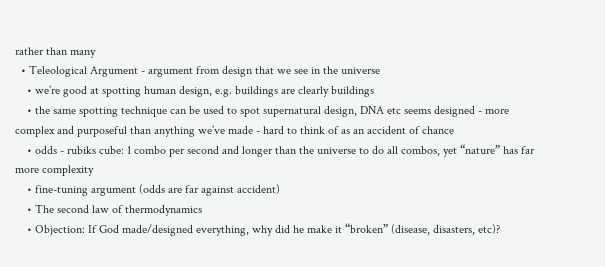rather than many
  • Teleological Argument - argument from design that we see in the universe
    • we’re good at spotting human design, e.g. buildings are clearly buildings
    • the same spotting technique can be used to spot supernatural design, DNA etc seems designed - more complex and purposeful than anything we’ve made - hard to think of as an accident of chance
    • odds - rubiks cube: 1 combo per second and longer than the universe to do all combos, yet “nature” has far more complexity
    • fine-tuning argument (odds are far against accident)
    • The second law of thermodynamics
    • Objection: If God made/designed everything, why did he make it “broken” (disease, disasters, etc)?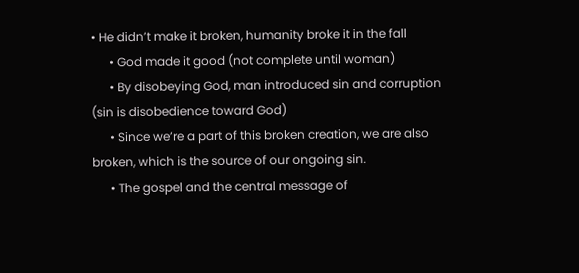• He didn’t make it broken, humanity broke it in the fall
      • God made it good (not complete until woman)
      • By disobeying God, man introduced sin and corruption (sin is disobedience toward God)
      • Since we’re a part of this broken creation, we are also broken, which is the source of our ongoing sin.
      • The gospel and the central message of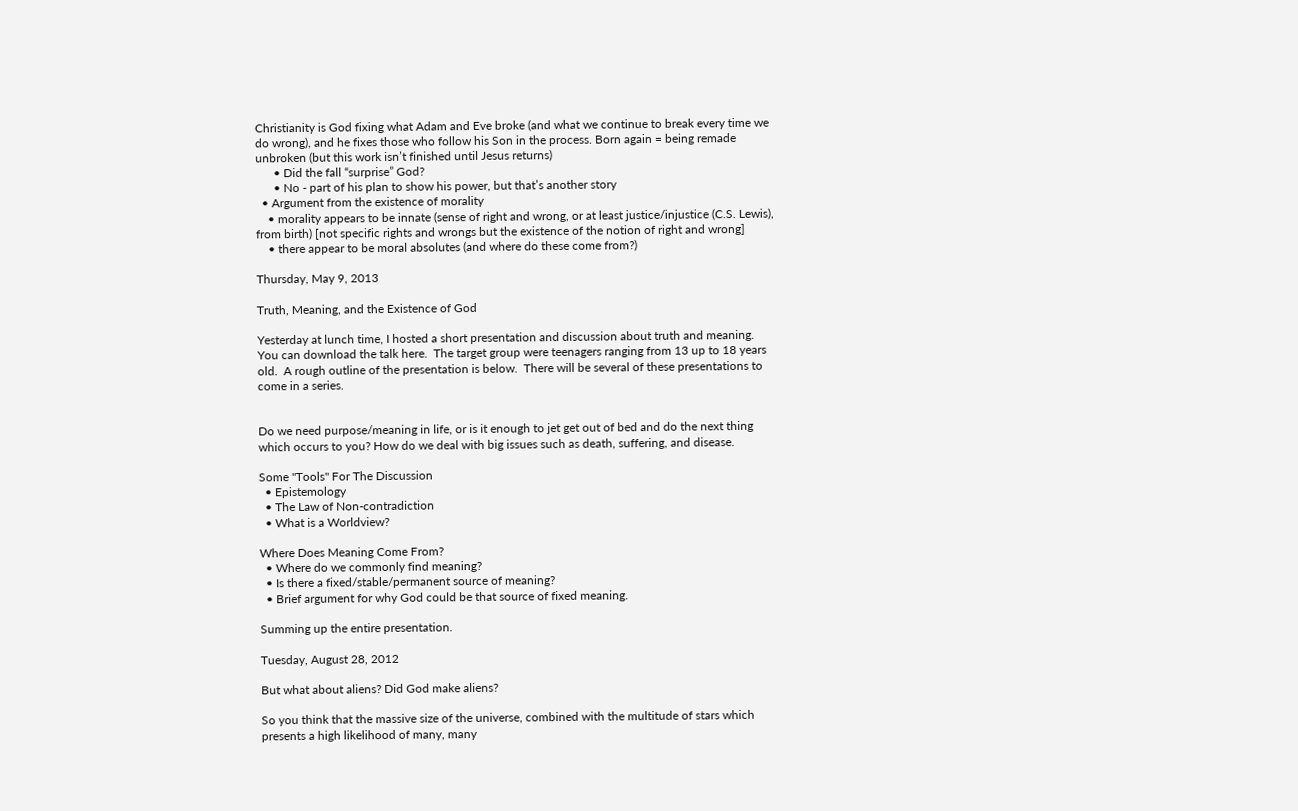Christianity is God fixing what Adam and Eve broke (and what we continue to break every time we do wrong), and he fixes those who follow his Son in the process. Born again = being remade unbroken (but this work isn’t finished until Jesus returns)
      • Did the fall “surprise” God?
      • No - part of his plan to show his power, but that’s another story
  • Argument from the existence of morality
    • morality appears to be innate (sense of right and wrong, or at least justice/injustice (C.S. Lewis), from birth) [not specific rights and wrongs but the existence of the notion of right and wrong]
    • there appear to be moral absolutes (and where do these come from?)

Thursday, May 9, 2013

Truth, Meaning, and the Existence of God

Yesterday at lunch time, I hosted a short presentation and discussion about truth and meaning.  You can download the talk here.  The target group were teenagers ranging from 13 up to 18 years old.  A rough outline of the presentation is below.  There will be several of these presentations to come in a series.


Do we need purpose/meaning in life, or is it enough to jet get out of bed and do the next thing which occurs to you? How do we deal with big issues such as death, suffering, and disease.

Some "Tools" For The Discussion
  • Epistemology
  • The Law of Non-contradiction
  • What is a Worldview?

Where Does Meaning Come From?
  • Where do we commonly find meaning?
  • Is there a fixed/stable/permanent source of meaning?
  • Brief argument for why God could be that source of fixed meaning.

Summing up the entire presentation.

Tuesday, August 28, 2012

But what about aliens? Did God make aliens?

So you think that the massive size of the universe, combined with the multitude of stars which presents a high likelihood of many, many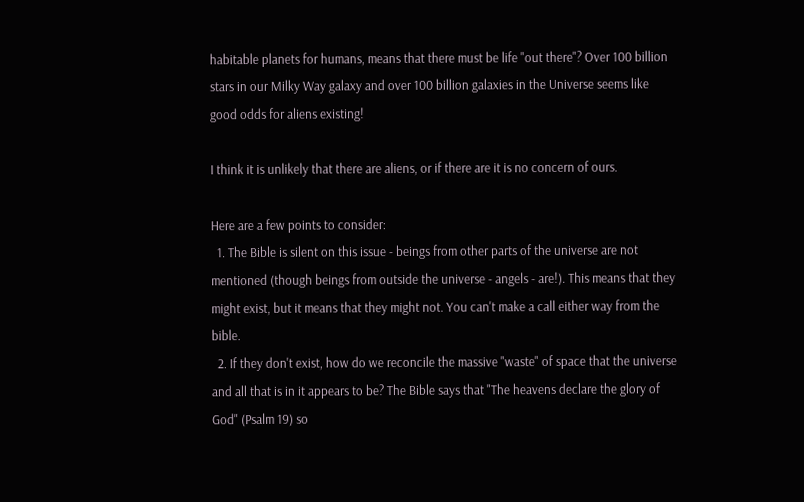habitable planets for humans, means that there must be life "out there"? Over 100 billion stars in our Milky Way galaxy and over 100 billion galaxies in the Universe seems like good odds for aliens existing!

I think it is unlikely that there are aliens, or if there are it is no concern of ours.

Here are a few points to consider:
  1. The Bible is silent on this issue - beings from other parts of the universe are not mentioned (though beings from outside the universe - angels - are!). This means that they might exist, but it means that they might not. You can't make a call either way from the bible.
  2. If they don't exist, how do we reconcile the massive "waste" of space that the universe and all that is in it appears to be? The Bible says that "The heavens declare the glory of God" (Psalm 19) so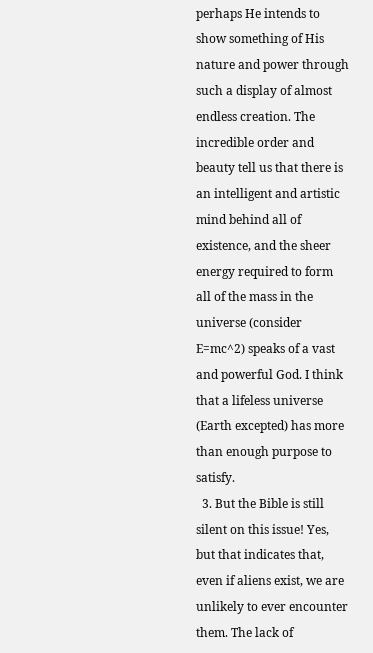perhaps He intends to show something of His nature and power through such a display of almost endless creation. The incredible order and beauty tell us that there is an intelligent and artistic mind behind all of existence, and the sheer energy required to form all of the mass in the universe (consider E=mc^2) speaks of a vast and powerful God. I think that a lifeless universe (Earth excepted) has more than enough purpose to satisfy.
  3. But the Bible is still silent on this issue! Yes, but that indicates that, even if aliens exist, we are unlikely to ever encounter them. The lack of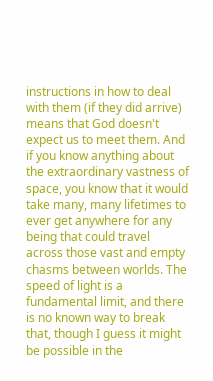instructions in how to deal with them (if they did arrive) means that God doesn't expect us to meet them. And if you know anything about the extraordinary vastness of space, you know that it would take many, many lifetimes to ever get anywhere for any being that could travel across those vast and empty chasms between worlds. The speed of light is a fundamental limit, and there is no known way to break that, though I guess it might be possible in the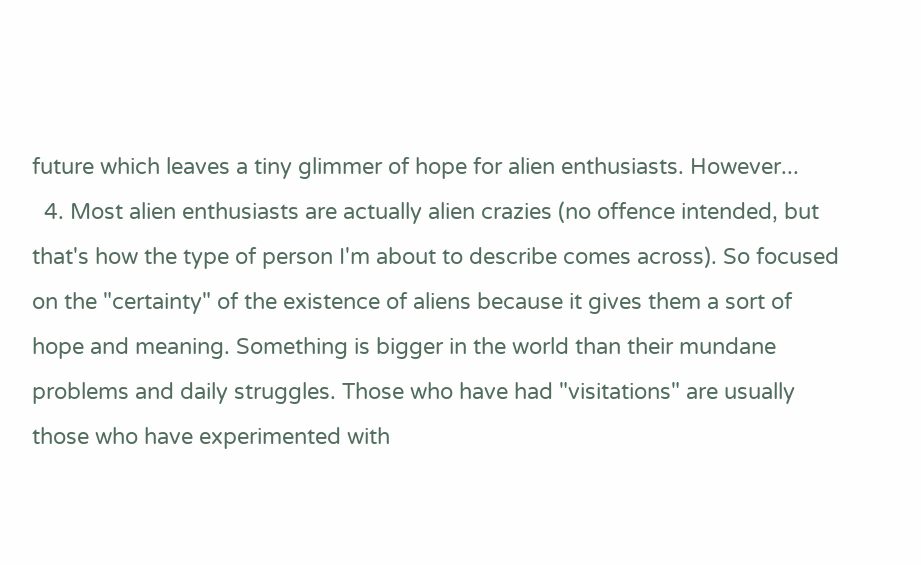future which leaves a tiny glimmer of hope for alien enthusiasts. However...
  4. Most alien enthusiasts are actually alien crazies (no offence intended, but that's how the type of person I'm about to describe comes across). So focused on the "certainty" of the existence of aliens because it gives them a sort of hope and meaning. Something is bigger in the world than their mundane problems and daily struggles. Those who have had "visitations" are usually those who have experimented with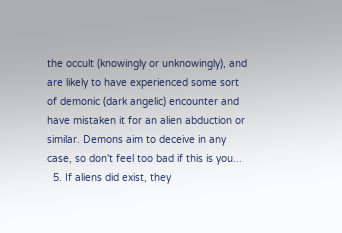the occult (knowingly or unknowingly), and are likely to have experienced some sort of demonic (dark angelic) encounter and have mistaken it for an alien abduction or similar. Demons aim to deceive in any case, so don't feel too bad if this is you...
  5. If aliens did exist, they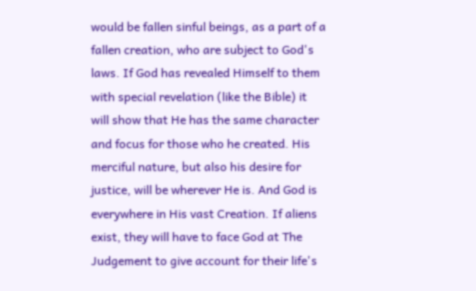would be fallen sinful beings, as a part of a fallen creation, who are subject to God's laws. If God has revealed Himself to them with special revelation (like the Bible) it will show that He has the same character and focus for those who he created. His merciful nature, but also his desire for justice, will be wherever He is. And God is everywhere in His vast Creation. If aliens exist, they will have to face God at The Judgement to give account for their life's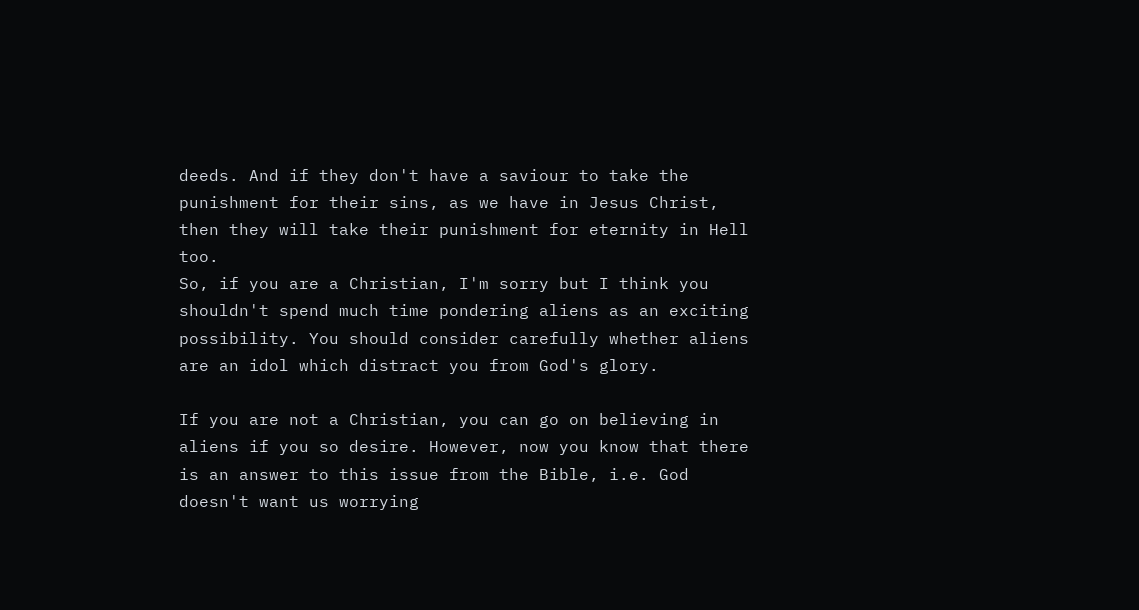deeds. And if they don't have a saviour to take the punishment for their sins, as we have in Jesus Christ, then they will take their punishment for eternity in Hell too.
So, if you are a Christian, I'm sorry but I think you shouldn't spend much time pondering aliens as an exciting possibility. You should consider carefully whether aliens are an idol which distract you from God's glory.

If you are not a Christian, you can go on believing in aliens if you so desire. However, now you know that there is an answer to this issue from the Bible, i.e. God doesn't want us worrying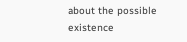about the possible existence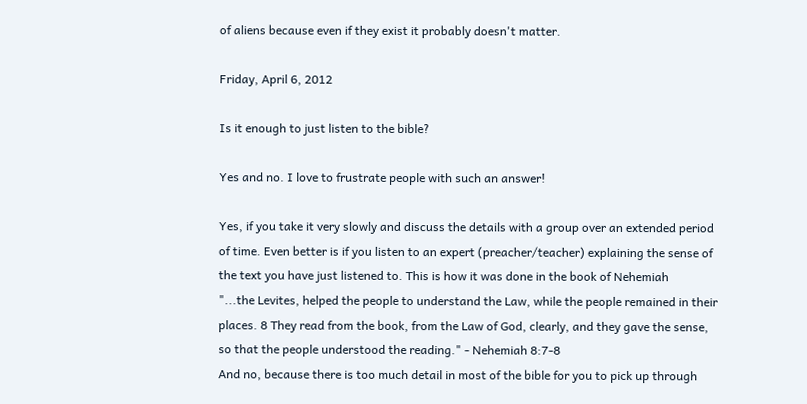of aliens because even if they exist it probably doesn't matter.

Friday, April 6, 2012

Is it enough to just listen to the bible?

Yes and no. I love to frustrate people with such an answer!

Yes, if you take it very slowly and discuss the details with a group over an extended period of time. Even better is if you listen to an expert (preacher/teacher) explaining the sense of the text you have just listened to. This is how it was done in the book of Nehemiah
"...the Levites, helped the people to understand the Law, while the people remained in their places. 8 They read from the book, from the Law of God, clearly, and they gave the sense, so that the people understood the reading." - Nehemiah 8:7-8
And no, because there is too much detail in most of the bible for you to pick up through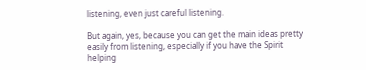listening, even just careful listening.

But again, yes, because you can get the main ideas pretty easily from listening, especially if you have the Spirit helping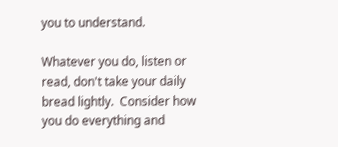you to understand.

Whatever you do, listen or read, don't take your daily bread lightly.  Consider how you do everything and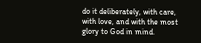do it deliberately, with care, with love, and with the most glory to God in mind.